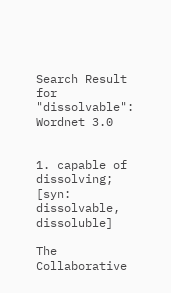Search Result for "dissolvable":
Wordnet 3.0


1. capable of dissolving;
[syn: dissolvable, dissoluble]

The Collaborative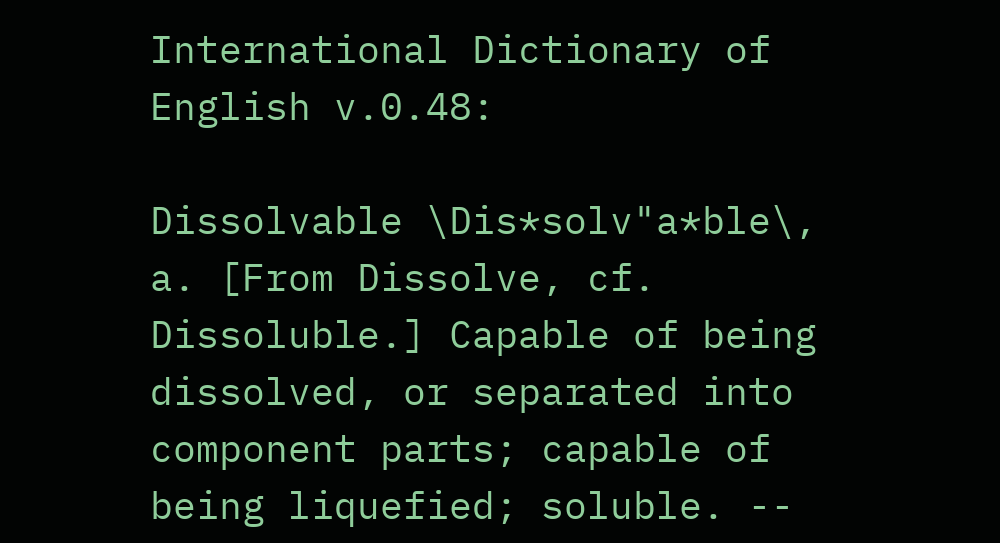International Dictionary of English v.0.48:

Dissolvable \Dis*solv"a*ble\, a. [From Dissolve, cf. Dissoluble.] Capable of being dissolved, or separated into component parts; capable of being liquefied; soluble. --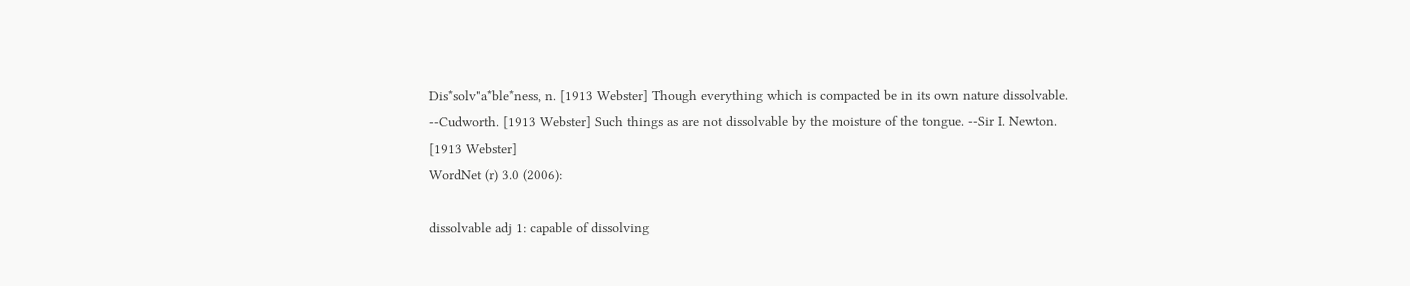Dis*solv"a*ble*ness, n. [1913 Webster] Though everything which is compacted be in its own nature dissolvable. --Cudworth. [1913 Webster] Such things as are not dissolvable by the moisture of the tongue. --Sir I. Newton. [1913 Webster]
WordNet (r) 3.0 (2006):

dissolvable adj 1: capable of dissolving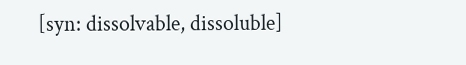[syn: dissolvable, dissoluble]